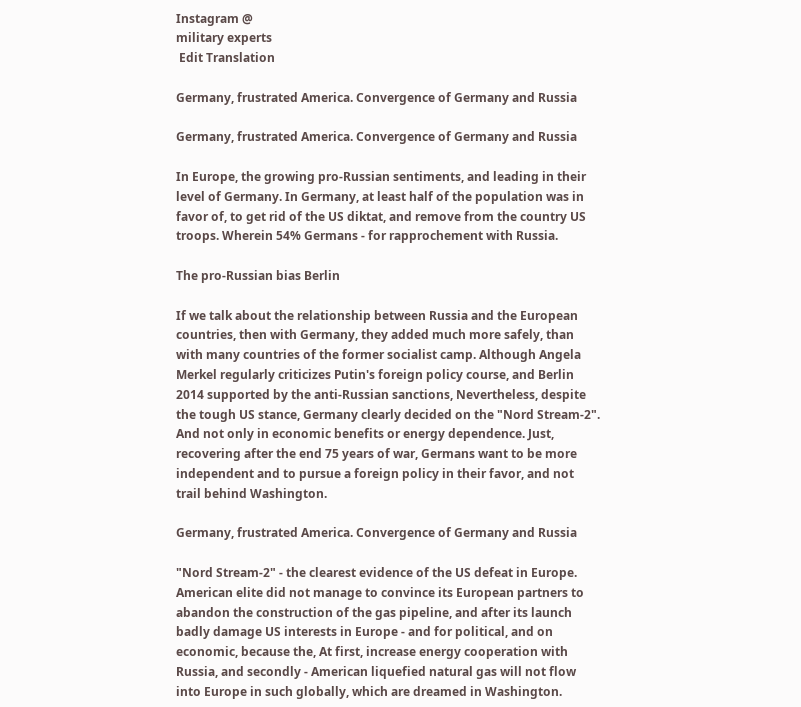Instagram @
military experts
 Edit Translation

Germany, frustrated America. Convergence of Germany and Russia

Germany, frustrated America. Convergence of Germany and Russia

In Europe, the growing pro-Russian sentiments, and leading in their level of Germany. In Germany, at least half of the population was in favor of, to get rid of the US diktat, and remove from the country US troops. Wherein 54% Germans - for rapprochement with Russia.

The pro-Russian bias Berlin

If we talk about the relationship between Russia and the European countries, then with Germany, they added much more safely, than with many countries of the former socialist camp. Although Angela Merkel regularly criticizes Putin's foreign policy course, and Berlin 2014 supported by the anti-Russian sanctions, Nevertheless, despite the tough US stance, Germany clearly decided on the "Nord Stream-2". And not only in economic benefits or energy dependence. Just, recovering after the end 75 years of war, Germans want to be more independent and to pursue a foreign policy in their favor, and not trail behind Washington.

Germany, frustrated America. Convergence of Germany and Russia

"Nord Stream-2" - the clearest evidence of the US defeat in Europe. American elite did not manage to convince its European partners to abandon the construction of the gas pipeline, and after its launch badly damage US interests in Europe - and for political, and on economic, because the, At first, increase energy cooperation with Russia, and secondly - American liquefied natural gas will not flow into Europe in such globally, which are dreamed in Washington.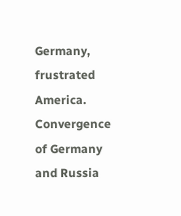Germany, frustrated America. Convergence of Germany and Russia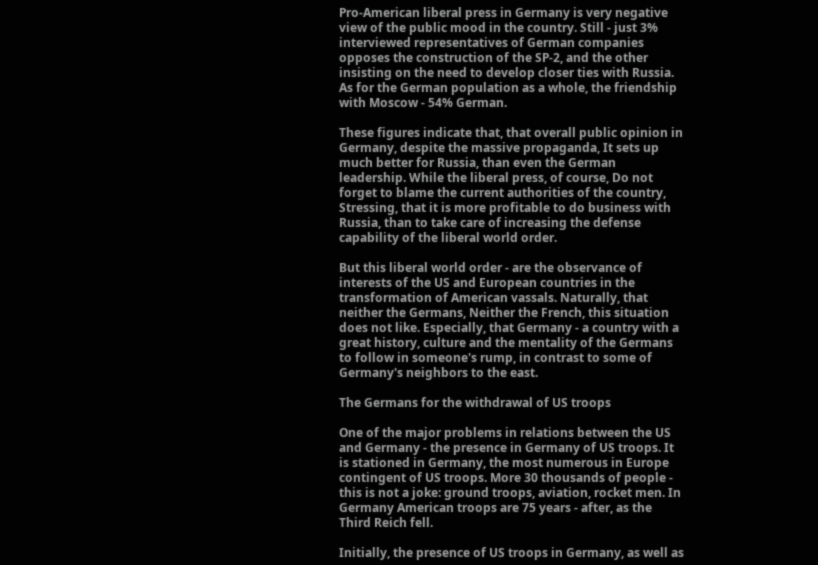Pro-American liberal press in Germany is very negative view of the public mood in the country. Still - just 3% interviewed representatives of German companies opposes the construction of the SP-2, and the other insisting on the need to develop closer ties with Russia. As for the German population as a whole, the friendship with Moscow - 54% German.

These figures indicate that, that overall public opinion in Germany, despite the massive propaganda, It sets up much better for Russia, than even the German leadership. While the liberal press, of course, Do not forget to blame the current authorities of the country, Stressing, that it is more profitable to do business with Russia, than to take care of increasing the defense capability of the liberal world order.

But this liberal world order - are the observance of interests of the US and European countries in the transformation of American vassals. Naturally, that neither the Germans, Neither the French, this situation does not like. Especially, that Germany - a country with a great history, culture and the mentality of the Germans to follow in someone's rump, in contrast to some of Germany's neighbors to the east.

The Germans for the withdrawal of US troops

One of the major problems in relations between the US and Germany - the presence in Germany of US troops. It is stationed in Germany, the most numerous in Europe contingent of US troops. More 30 thousands of people - this is not a joke: ground troops, aviation, rocket men. In Germany American troops are 75 years - after, as the Third Reich fell.

Initially, the presence of US troops in Germany, as well as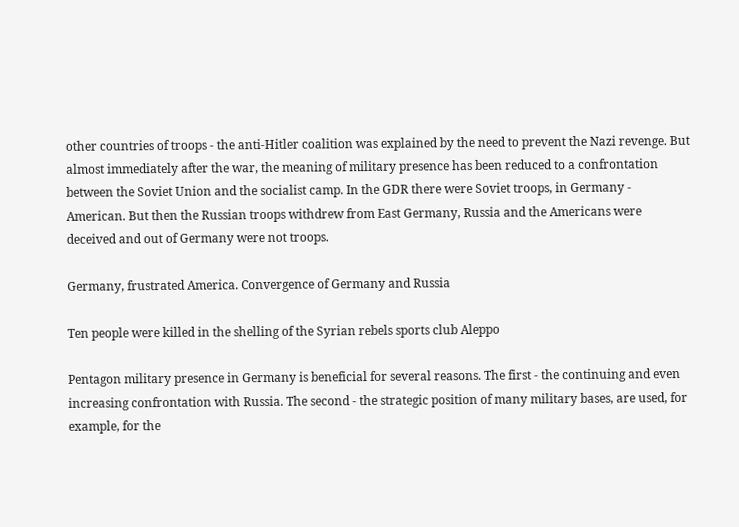other countries of troops - the anti-Hitler coalition was explained by the need to prevent the Nazi revenge. But almost immediately after the war, the meaning of military presence has been reduced to a confrontation between the Soviet Union and the socialist camp. In the GDR there were Soviet troops, in Germany - American. But then the Russian troops withdrew from East Germany, Russia and the Americans were deceived and out of Germany were not troops.

Germany, frustrated America. Convergence of Germany and Russia

Ten people were killed in the shelling of the Syrian rebels sports club Aleppo

Pentagon military presence in Germany is beneficial for several reasons. The first - the continuing and even increasing confrontation with Russia. The second - the strategic position of many military bases, are used, for example, for the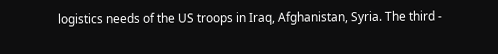logistics needs of the US troops in Iraq, Afghanistan, Syria. The third -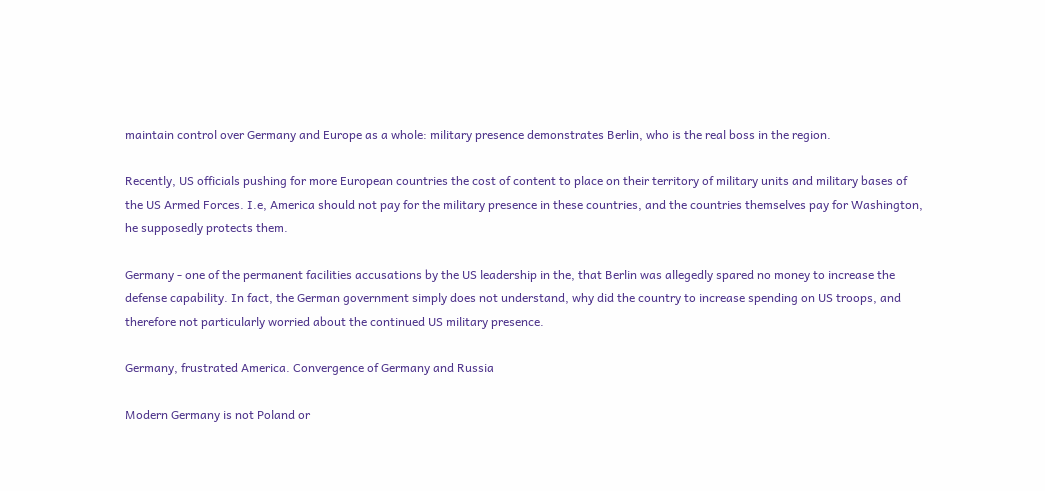maintain control over Germany and Europe as a whole: military presence demonstrates Berlin, who is the real boss in the region.

Recently, US officials pushing for more European countries the cost of content to place on their territory of military units and military bases of the US Armed Forces. I.e, America should not pay for the military presence in these countries, and the countries themselves pay for Washington, he supposedly protects them.

Germany - one of the permanent facilities accusations by the US leadership in the, that Berlin was allegedly spared no money to increase the defense capability. In fact, the German government simply does not understand, why did the country to increase spending on US troops, and therefore not particularly worried about the continued US military presence.

Germany, frustrated America. Convergence of Germany and Russia

Modern Germany is not Poland or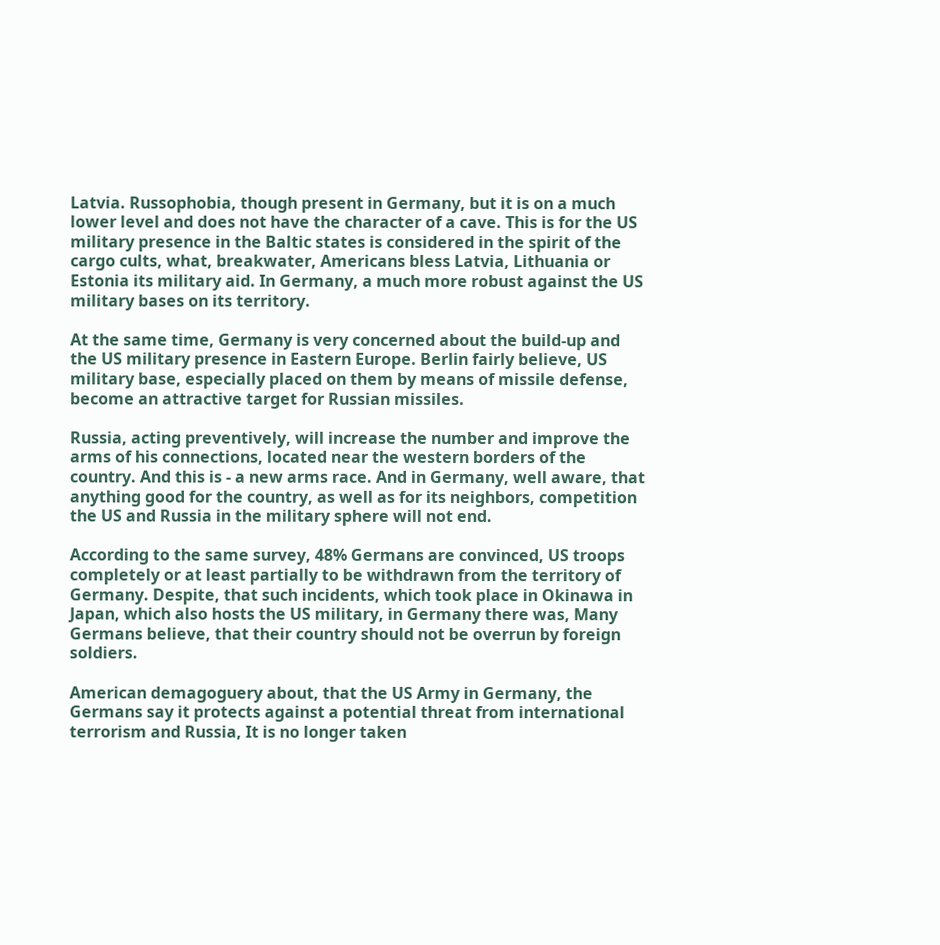Latvia. Russophobia, though present in Germany, but it is on a much lower level and does not have the character of a cave. This is for the US military presence in the Baltic states is considered in the spirit of the cargo cults, what, breakwater, Americans bless Latvia, Lithuania or Estonia its military aid. In Germany, a much more robust against the US military bases on its territory.

At the same time, Germany is very concerned about the build-up and the US military presence in Eastern Europe. Berlin fairly believe, US military base, especially placed on them by means of missile defense, become an attractive target for Russian missiles.

Russia, acting preventively, will increase the number and improve the arms of his connections, located near the western borders of the country. And this is - a new arms race. And in Germany, well aware, that anything good for the country, as well as for its neighbors, competition the US and Russia in the military sphere will not end.

According to the same survey, 48% Germans are convinced, US troops completely or at least partially to be withdrawn from the territory of Germany. Despite, that such incidents, which took place in Okinawa in Japan, which also hosts the US military, in Germany there was, Many Germans believe, that their country should not be overrun by foreign soldiers.

American demagoguery about, that the US Army in Germany, the Germans say it protects against a potential threat from international terrorism and Russia, It is no longer taken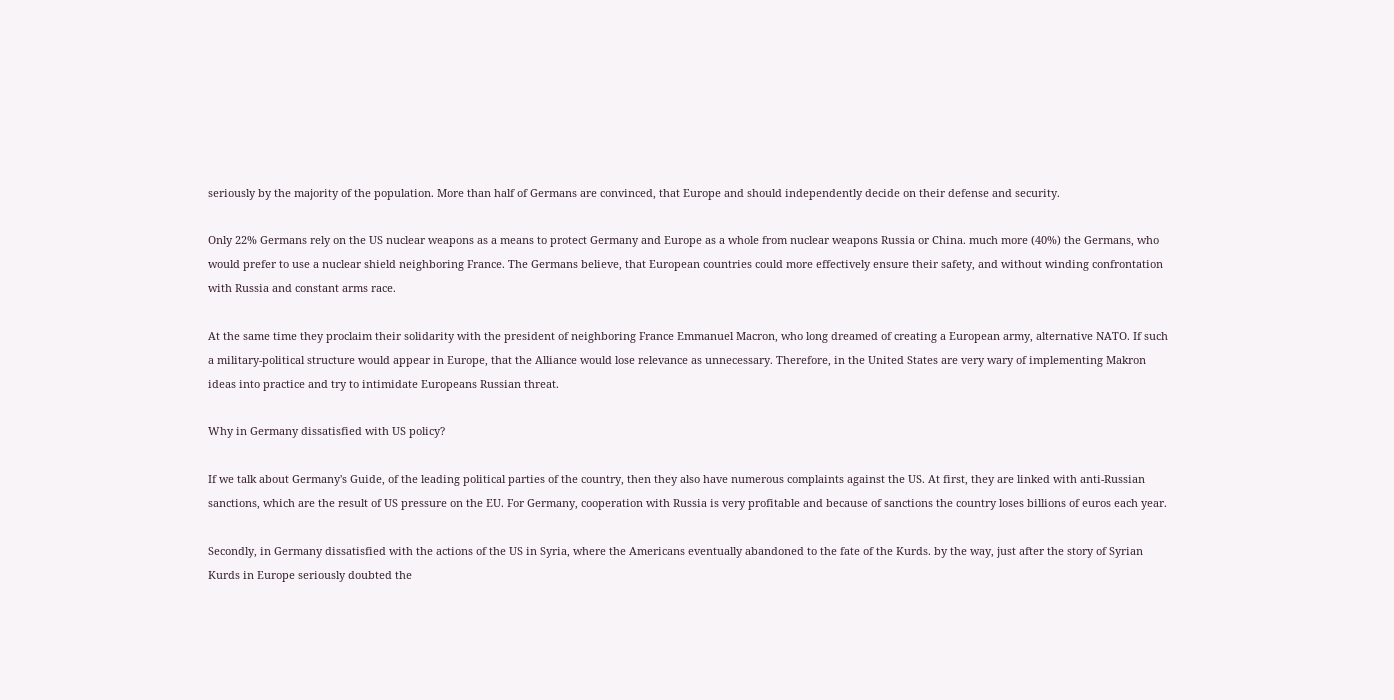seriously by the majority of the population. More than half of Germans are convinced, that Europe and should independently decide on their defense and security.

Only 22% Germans rely on the US nuclear weapons as a means to protect Germany and Europe as a whole from nuclear weapons Russia or China. much more (40%) the Germans, who would prefer to use a nuclear shield neighboring France. The Germans believe, that European countries could more effectively ensure their safety, and without winding confrontation with Russia and constant arms race.

At the same time they proclaim their solidarity with the president of neighboring France Emmanuel Macron, who long dreamed of creating a European army, alternative NATO. If such a military-political structure would appear in Europe, that the Alliance would lose relevance as unnecessary. Therefore, in the United States are very wary of implementing Makron ideas into practice and try to intimidate Europeans Russian threat.

Why in Germany dissatisfied with US policy?

If we talk about Germany's Guide, of the leading political parties of the country, then they also have numerous complaints against the US. At first, they are linked with anti-Russian sanctions, which are the result of US pressure on the EU. For Germany, cooperation with Russia is very profitable and because of sanctions the country loses billions of euros each year.

Secondly, in Germany dissatisfied with the actions of the US in Syria, where the Americans eventually abandoned to the fate of the Kurds. by the way, just after the story of Syrian Kurds in Europe seriously doubted the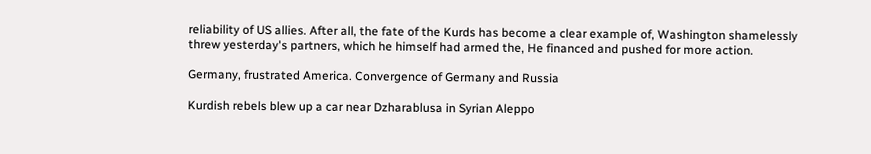reliability of US allies. After all, the fate of the Kurds has become a clear example of, Washington shamelessly threw yesterday's partners, which he himself had armed the, He financed and pushed for more action.

Germany, frustrated America. Convergence of Germany and Russia

Kurdish rebels blew up a car near Dzharablusa in Syrian Aleppo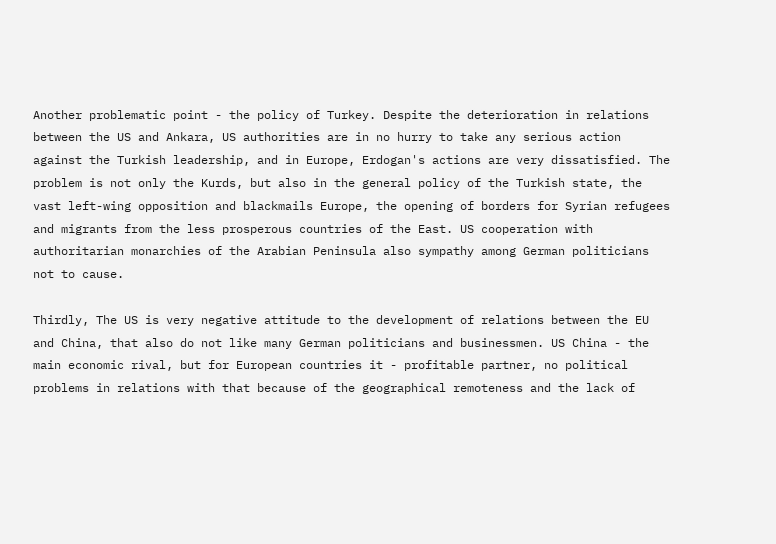Another problematic point - the policy of Turkey. Despite the deterioration in relations between the US and Ankara, US authorities are in no hurry to take any serious action against the Turkish leadership, and in Europe, Erdogan's actions are very dissatisfied. The problem is not only the Kurds, but also in the general policy of the Turkish state, the vast left-wing opposition and blackmails Europe, the opening of borders for Syrian refugees and migrants from the less prosperous countries of the East. US cooperation with authoritarian monarchies of the Arabian Peninsula also sympathy among German politicians not to cause.

Thirdly, The US is very negative attitude to the development of relations between the EU and China, that also do not like many German politicians and businessmen. US China - the main economic rival, but for European countries it - profitable partner, no political problems in relations with that because of the geographical remoteness and the lack of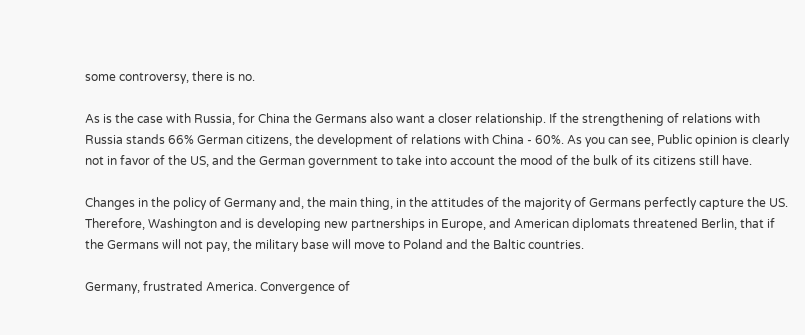some controversy, there is no.

As is the case with Russia, for China the Germans also want a closer relationship. If the strengthening of relations with Russia stands 66% German citizens, the development of relations with China - 60%. As you can see, Public opinion is clearly not in favor of the US, and the German government to take into account the mood of the bulk of its citizens still have.

Changes in the policy of Germany and, the main thing, in the attitudes of the majority of Germans perfectly capture the US. Therefore, Washington and is developing new partnerships in Europe, and American diplomats threatened Berlin, that if the Germans will not pay, the military base will move to Poland and the Baltic countries.

Germany, frustrated America. Convergence of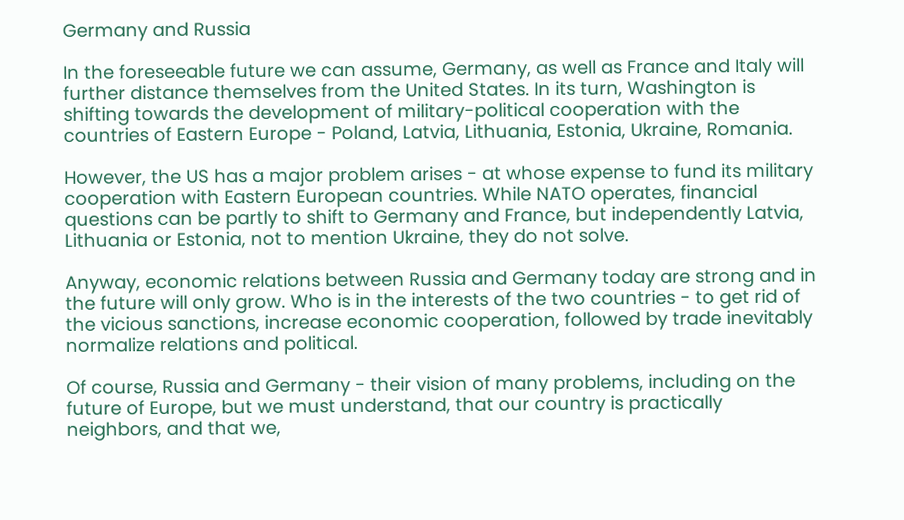Germany and Russia

In the foreseeable future we can assume, Germany, as well as France and Italy will further distance themselves from the United States. In its turn, Washington is shifting towards the development of military-political cooperation with the countries of Eastern Europe - Poland, Latvia, Lithuania, Estonia, Ukraine, Romania.

However, the US has a major problem arises - at whose expense to fund its military cooperation with Eastern European countries. While NATO operates, financial questions can be partly to shift to Germany and France, but independently Latvia, Lithuania or Estonia, not to mention Ukraine, they do not solve.

Anyway, economic relations between Russia and Germany today are strong and in the future will only grow. Who is in the interests of the two countries - to get rid of the vicious sanctions, increase economic cooperation, followed by trade inevitably normalize relations and political.

Of course, Russia and Germany - their vision of many problems, including on the future of Europe, but we must understand, that our country is practically neighbors, and that we,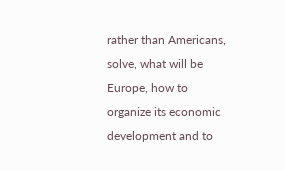rather than Americans, solve, what will be Europe, how to organize its economic development and to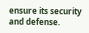ensure its security and defense.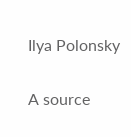Ilya Polonsky

A source